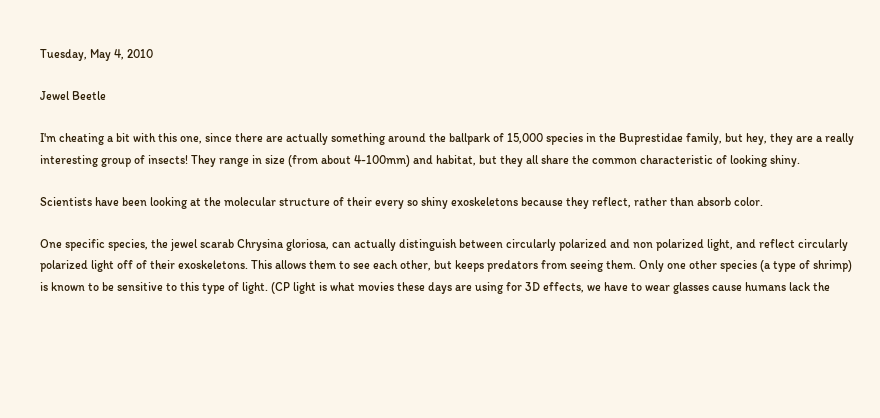Tuesday, May 4, 2010

Jewel Beetle

I'm cheating a bit with this one, since there are actually something around the ballpark of 15,000 species in the Buprestidae family, but hey, they are a really interesting group of insects! They range in size (from about 4-100mm) and habitat, but they all share the common characteristic of looking shiny.

Scientists have been looking at the molecular structure of their every so shiny exoskeletons because they reflect, rather than absorb color.

One specific species, the jewel scarab Chrysina gloriosa, can actually distinguish between circularly polarized and non polarized light, and reflect circularly polarized light off of their exoskeletons. This allows them to see each other, but keeps predators from seeing them. Only one other species (a type of shrimp) is known to be sensitive to this type of light. (CP light is what movies these days are using for 3D effects, we have to wear glasses cause humans lack the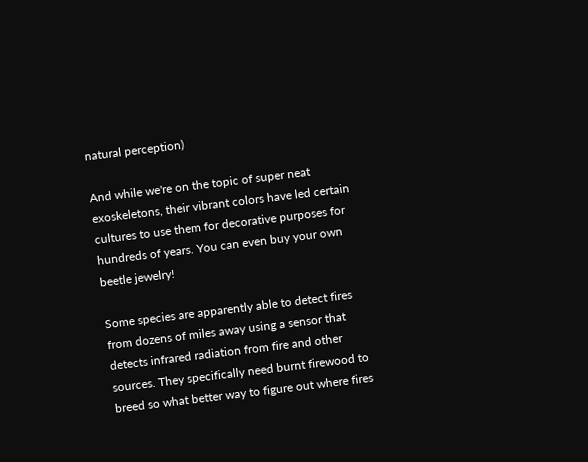natural perception)

And while we're on the topic of super neat exoskeletons, their vibrant colors have led certain cultures to use them for decorative purposes for hundreds of years. You can even buy your own beetle jewelry!

Some species are apparently able to detect fires from dozens of miles away using a sensor that detects infrared radiation from fire and other sources. They specifically need burnt firewood to breed so what better way to figure out where fires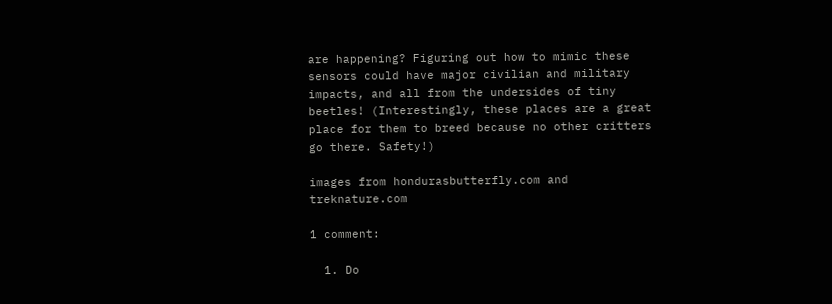are happening? Figuring out how to mimic these sensors could have major civilian and military impacts, and all from the undersides of tiny beetles! (Interestingly, these places are a great place for them to breed because no other critters go there. Safety!)

images from hondurasbutterfly.com and treknature.com

1 comment:

  1. Do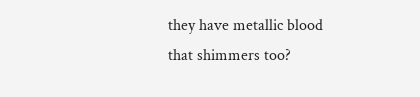they have metallic blood that shimmers too?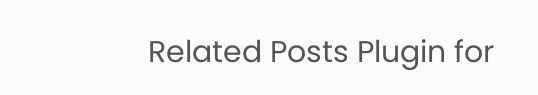Related Posts Plugin for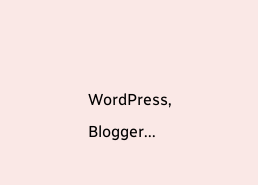WordPress, Blogger...